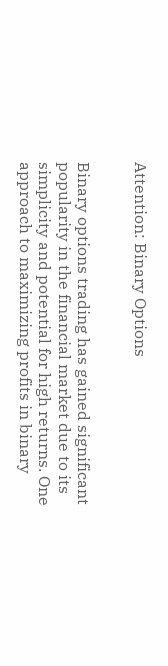Attention: Binary Options


Binary options trading has gained significant popularity in the financial market due to its simplicity and potential for high returns. One approach to maximizing profits in binary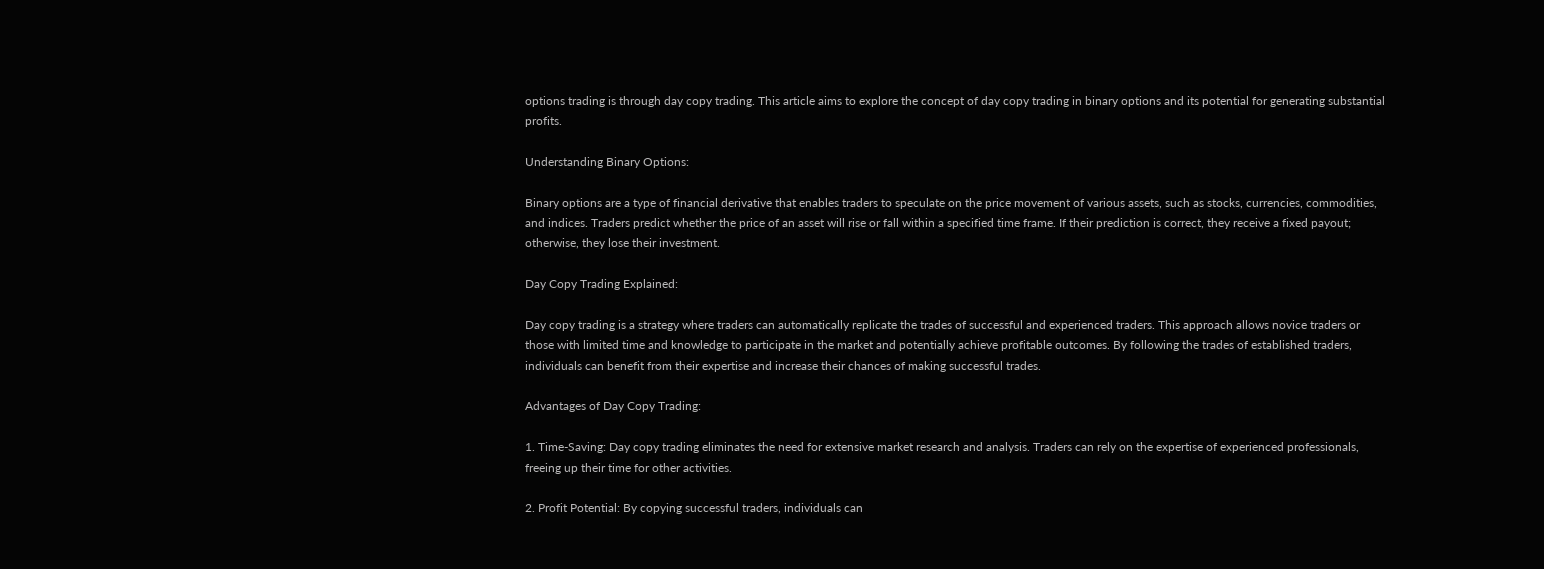options trading is through day copy trading. This article aims to explore the concept of day copy trading in binary options and its potential for generating substantial profits.

Understanding Binary Options:

Binary options are a type of financial derivative that enables traders to speculate on the price movement of various assets, such as stocks, currencies, commodities, and indices. Traders predict whether the price of an asset will rise or fall within a specified time frame. If their prediction is correct, they receive a fixed payout; otherwise, they lose their investment.

Day Copy Trading Explained:

Day copy trading is a strategy where traders can automatically replicate the trades of successful and experienced traders. This approach allows novice traders or those with limited time and knowledge to participate in the market and potentially achieve profitable outcomes. By following the trades of established traders, individuals can benefit from their expertise and increase their chances of making successful trades.

Advantages of Day Copy Trading:

1. Time-Saving: Day copy trading eliminates the need for extensive market research and analysis. Traders can rely on the expertise of experienced professionals, freeing up their time for other activities.

2. Profit Potential: By copying successful traders, individuals can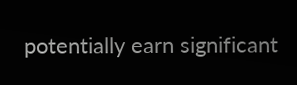potentially earn significant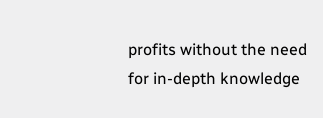profits without the need for in-depth knowledge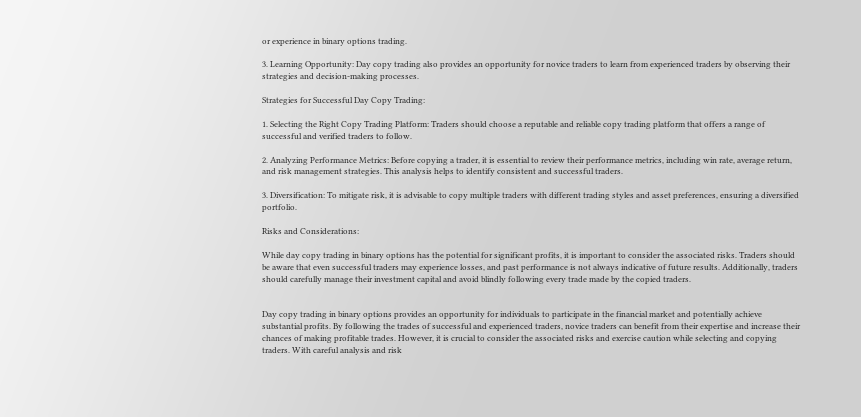or experience in binary options trading.

3. Learning Opportunity: Day copy trading also provides an opportunity for novice traders to learn from experienced traders by observing their strategies and decision-making processes.

Strategies for Successful Day Copy Trading:

1. Selecting the Right Copy Trading Platform: Traders should choose a reputable and reliable copy trading platform that offers a range of successful and verified traders to follow.

2. Analyzing Performance Metrics: Before copying a trader, it is essential to review their performance metrics, including win rate, average return, and risk management strategies. This analysis helps to identify consistent and successful traders.

3. Diversification: To mitigate risk, it is advisable to copy multiple traders with different trading styles and asset preferences, ensuring a diversified portfolio.

Risks and Considerations:

While day copy trading in binary options has the potential for significant profits, it is important to consider the associated risks. Traders should be aware that even successful traders may experience losses, and past performance is not always indicative of future results. Additionally, traders should carefully manage their investment capital and avoid blindly following every trade made by the copied traders.


Day copy trading in binary options provides an opportunity for individuals to participate in the financial market and potentially achieve substantial profits. By following the trades of successful and experienced traders, novice traders can benefit from their expertise and increase their chances of making profitable trades. However, it is crucial to consider the associated risks and exercise caution while selecting and copying traders. With careful analysis and risk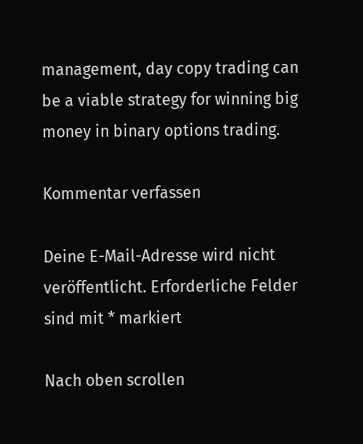management, day copy trading can be a viable strategy for winning big money in binary options trading.

Kommentar verfassen

Deine E-Mail-Adresse wird nicht veröffentlicht. Erforderliche Felder sind mit * markiert

Nach oben scrollen